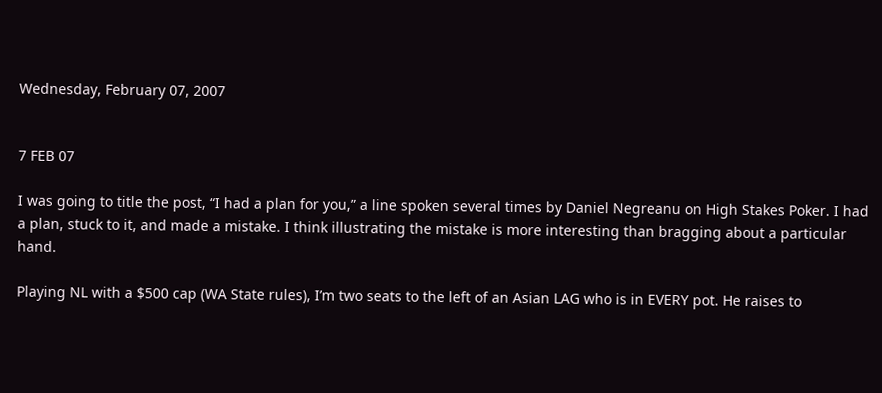Wednesday, February 07, 2007


7 FEB 07

I was going to title the post, “I had a plan for you,” a line spoken several times by Daniel Negreanu on High Stakes Poker. I had a plan, stuck to it, and made a mistake. I think illustrating the mistake is more interesting than bragging about a particular hand.

Playing NL with a $500 cap (WA State rules), I’m two seats to the left of an Asian LAG who is in EVERY pot. He raises to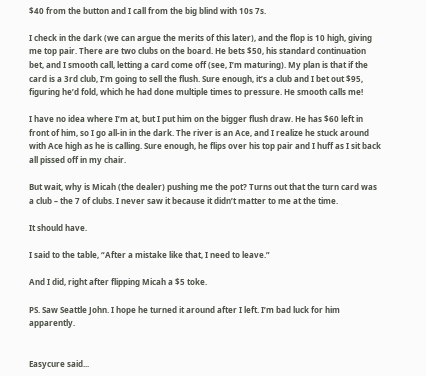$40 from the button and I call from the big blind with 10s 7s.

I check in the dark (we can argue the merits of this later), and the flop is 10 high, giving me top pair. There are two clubs on the board. He bets $50, his standard continuation bet, and I smooth call, letting a card come off (see, I’m maturing). My plan is that if the card is a 3rd club, I’m going to sell the flush. Sure enough, it’s a club and I bet out $95, figuring he’d fold, which he had done multiple times to pressure. He smooth calls me!

I have no idea where I’m at, but I put him on the bigger flush draw. He has $60 left in front of him, so I go all-in in the dark. The river is an Ace, and I realize he stuck around with Ace high as he is calling. Sure enough, he flips over his top pair and I huff as I sit back all pissed off in my chair.

But wait, why is Micah (the dealer) pushing me the pot? Turns out that the turn card was a club – the 7 of clubs. I never saw it because it didn’t matter to me at the time.

It should have.

I said to the table, “After a mistake like that, I need to leave.”

And I did, right after flipping Micah a $5 toke.

PS. Saw Seattle John. I hope he turned it around after I left. I’m bad luck for him apparently.


Easycure said...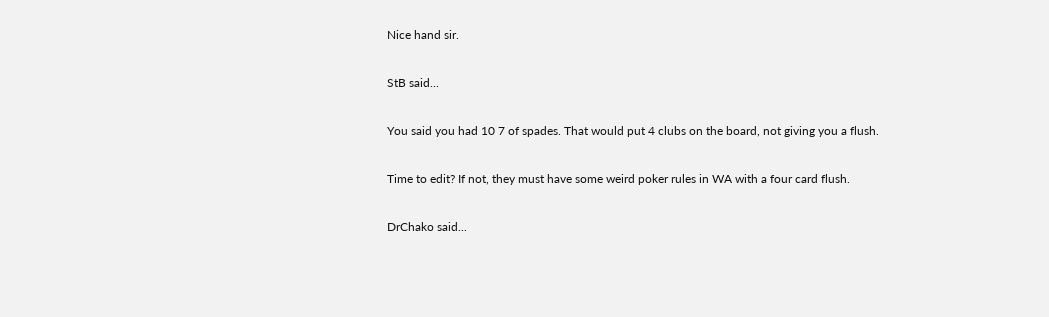Nice hand sir.

StB said...

You said you had 10 7 of spades. That would put 4 clubs on the board, not giving you a flush.

Time to edit? If not, they must have some weird poker rules in WA with a four card flush.

DrChako said...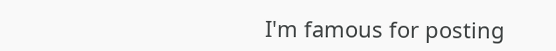I'm famous for posting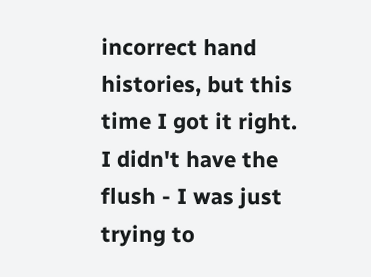incorrect hand histories, but this time I got it right. I didn't have the flush - I was just trying to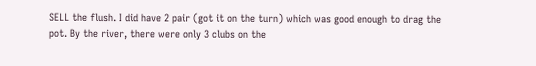SELL the flush. I did have 2 pair (got it on the turn) which was good enough to drag the pot. By the river, there were only 3 clubs on the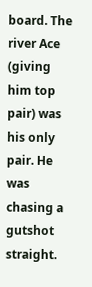board. The river Ace (giving him top pair) was his only pair. He was chasing a gutshot straight.